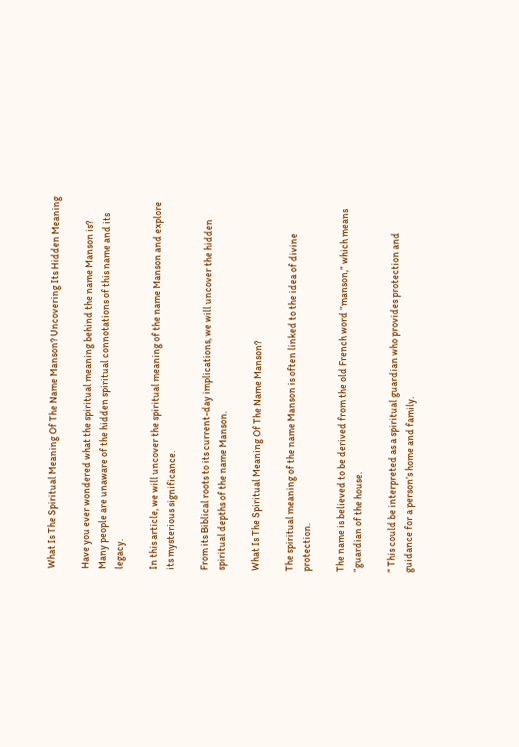What Is The Spiritual Meaning Of The Name Manson? Uncovering Its Hidden Meaning

Have you ever wondered what the spiritual meaning behind the name Manson is? Many people are unaware of the hidden spiritual connotations of this name and its legacy.

In this article, we will uncover the spiritual meaning of the name Manson and explore its mysterious significance.

From its Biblical roots to its current-day implications, we will uncover the hidden spiritual depths of the name Manson.

What Is The Spiritual Meaning Of The Name Manson?

The spiritual meaning of the name Manson is often linked to the idea of divine protection.

The name is believed to be derived from the old French word “manson,” which means “guardian of the house.

” This could be interpreted as a spiritual guardian who provides protection and guidance for a person’s home and family.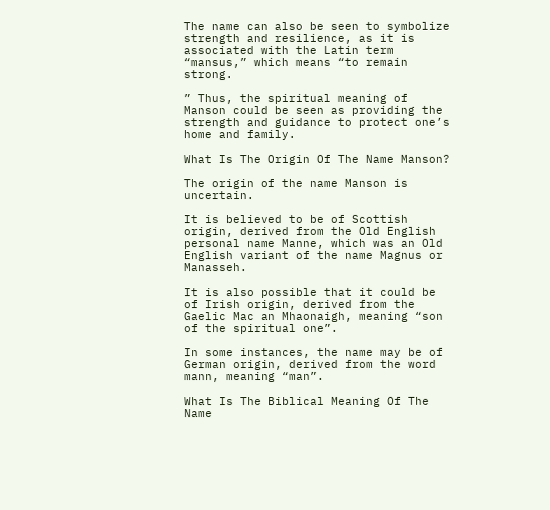The name can also be seen to symbolize strength and resilience, as it is associated with the Latin term “mansus,” which means “to remain strong.

” Thus, the spiritual meaning of Manson could be seen as providing the strength and guidance to protect one’s home and family.

What Is The Origin Of The Name Manson?

The origin of the name Manson is uncertain.

It is believed to be of Scottish origin, derived from the Old English personal name Manne, which was an Old English variant of the name Magnus or Manasseh.

It is also possible that it could be of Irish origin, derived from the Gaelic Mac an Mhaonaigh, meaning “son of the spiritual one”.

In some instances, the name may be of German origin, derived from the word mann, meaning “man”.

What Is The Biblical Meaning Of The Name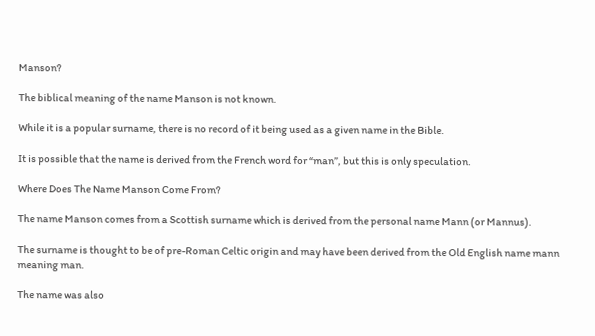Manson?

The biblical meaning of the name Manson is not known.

While it is a popular surname, there is no record of it being used as a given name in the Bible.

It is possible that the name is derived from the French word for “man”, but this is only speculation.

Where Does The Name Manson Come From?

The name Manson comes from a Scottish surname which is derived from the personal name Mann (or Mannus).

The surname is thought to be of pre-Roman Celtic origin and may have been derived from the Old English name mann meaning man.

The name was also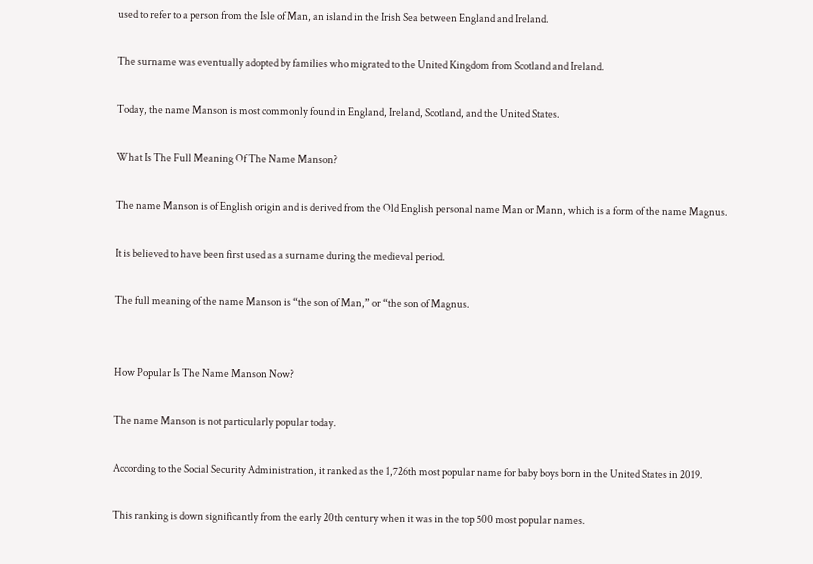used to refer to a person from the Isle of Man, an island in the Irish Sea between England and Ireland.

The surname was eventually adopted by families who migrated to the United Kingdom from Scotland and Ireland.

Today, the name Manson is most commonly found in England, Ireland, Scotland, and the United States.

What Is The Full Meaning Of The Name Manson?

The name Manson is of English origin and is derived from the Old English personal name Man or Mann, which is a form of the name Magnus.

It is believed to have been first used as a surname during the medieval period.

The full meaning of the name Manson is “the son of Man,” or “the son of Magnus.


How Popular Is The Name Manson Now?

The name Manson is not particularly popular today.

According to the Social Security Administration, it ranked as the 1,726th most popular name for baby boys born in the United States in 2019.

This ranking is down significantly from the early 20th century when it was in the top 500 most popular names.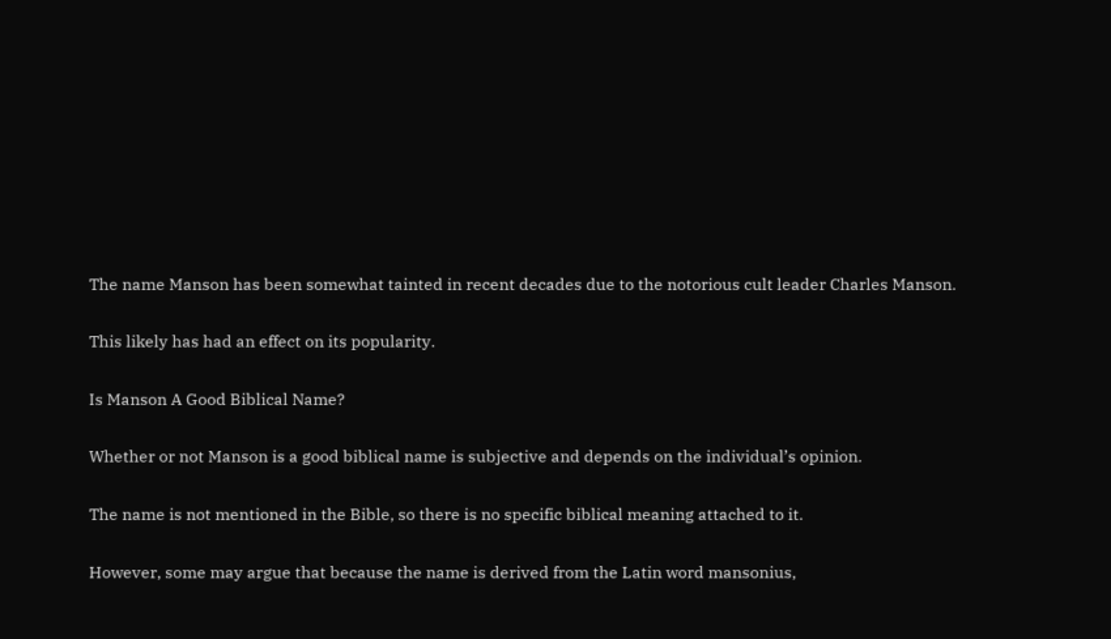The name Manson has been somewhat tainted in recent decades due to the notorious cult leader Charles Manson.

This likely has had an effect on its popularity.

Is Manson A Good Biblical Name?

Whether or not Manson is a good biblical name is subjective and depends on the individual’s opinion.

The name is not mentioned in the Bible, so there is no specific biblical meaning attached to it.

However, some may argue that because the name is derived from the Latin word mansonius,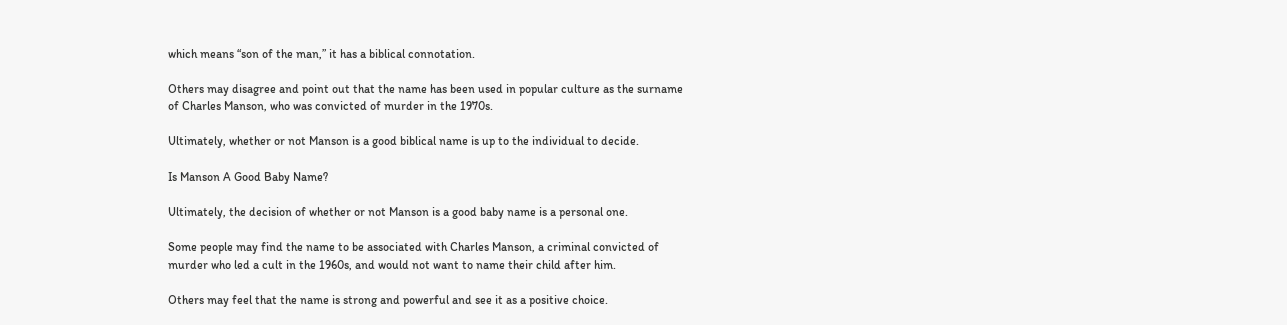which means “son of the man,” it has a biblical connotation.

Others may disagree and point out that the name has been used in popular culture as the surname of Charles Manson, who was convicted of murder in the 1970s.

Ultimately, whether or not Manson is a good biblical name is up to the individual to decide.

Is Manson A Good Baby Name?

Ultimately, the decision of whether or not Manson is a good baby name is a personal one.

Some people may find the name to be associated with Charles Manson, a criminal convicted of murder who led a cult in the 1960s, and would not want to name their child after him.

Others may feel that the name is strong and powerful and see it as a positive choice.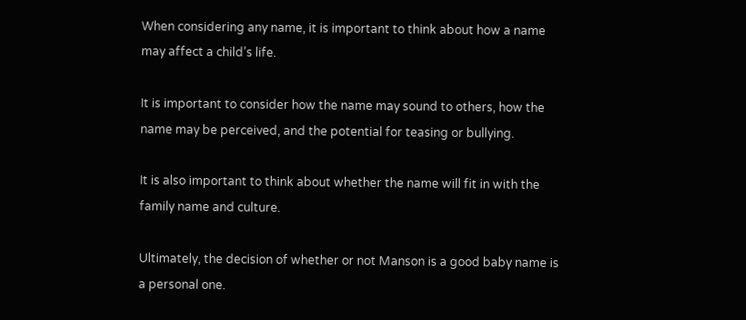When considering any name, it is important to think about how a name may affect a child’s life.

It is important to consider how the name may sound to others, how the name may be perceived, and the potential for teasing or bullying.

It is also important to think about whether the name will fit in with the family name and culture.

Ultimately, the decision of whether or not Manson is a good baby name is a personal one.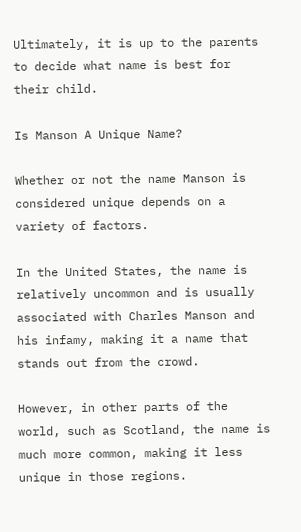Ultimately, it is up to the parents to decide what name is best for their child.

Is Manson A Unique Name?

Whether or not the name Manson is considered unique depends on a variety of factors.

In the United States, the name is relatively uncommon and is usually associated with Charles Manson and his infamy, making it a name that stands out from the crowd.

However, in other parts of the world, such as Scotland, the name is much more common, making it less unique in those regions.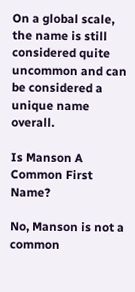On a global scale, the name is still considered quite uncommon and can be considered a unique name overall.

Is Manson A Common First Name?

No, Manson is not a common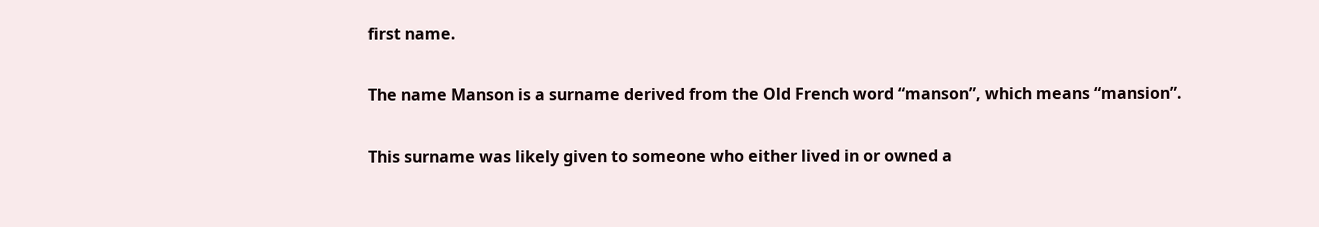first name.

The name Manson is a surname derived from the Old French word “manson”, which means “mansion”.

This surname was likely given to someone who either lived in or owned a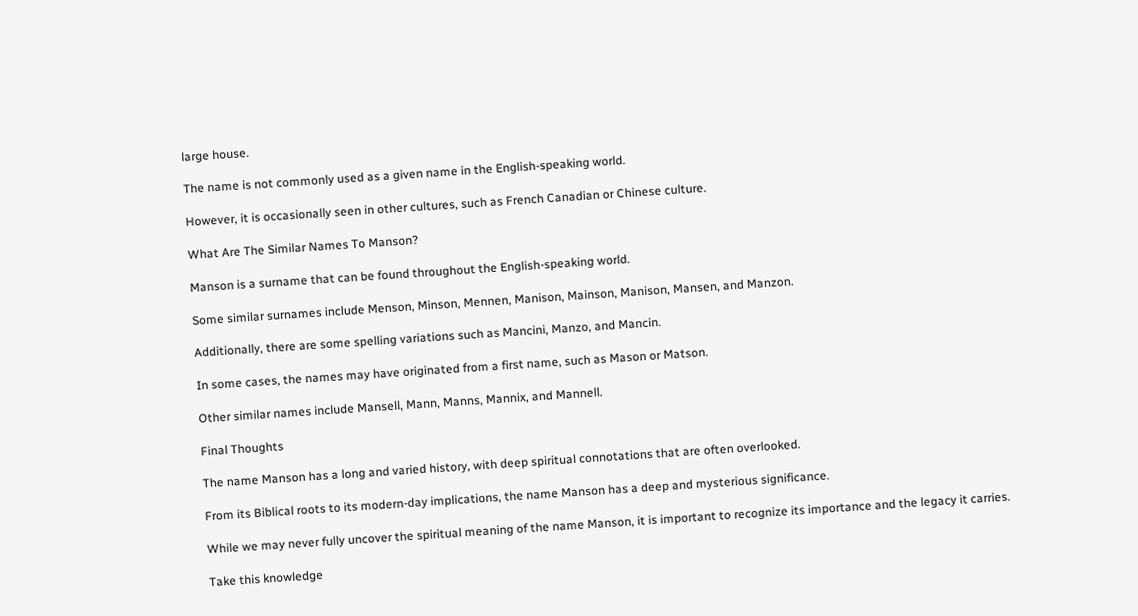large house.

The name is not commonly used as a given name in the English-speaking world.

However, it is occasionally seen in other cultures, such as French Canadian or Chinese culture.

What Are The Similar Names To Manson?

Manson is a surname that can be found throughout the English-speaking world.

Some similar surnames include Menson, Minson, Mennen, Manison, Mainson, Manison, Mansen, and Manzon.

Additionally, there are some spelling variations such as Mancini, Manzo, and Mancin.

In some cases, the names may have originated from a first name, such as Mason or Matson.

Other similar names include Mansell, Mann, Manns, Mannix, and Mannell.

Final Thoughts

The name Manson has a long and varied history, with deep spiritual connotations that are often overlooked.

From its Biblical roots to its modern-day implications, the name Manson has a deep and mysterious significance.

While we may never fully uncover the spiritual meaning of the name Manson, it is important to recognize its importance and the legacy it carries.

Take this knowledge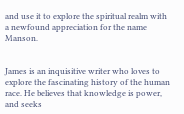and use it to explore the spiritual realm with a newfound appreciation for the name Manson.


James is an inquisitive writer who loves to explore the fascinating history of the human race. He believes that knowledge is power, and seeks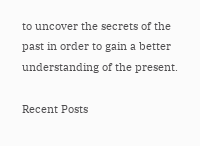to uncover the secrets of the past in order to gain a better understanding of the present.

Recent Posts